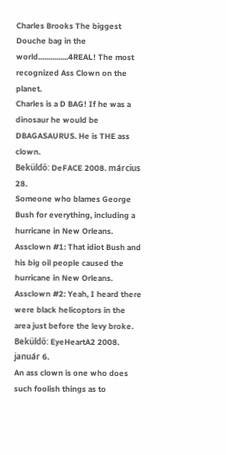Charles Brooks The biggest Douche bag in the world...............4REAL! The most recognized Ass Clown on the planet.
Charles is a D BAG! If he was a dinosaur he would be DBAGASAURUS. He is THE ass clown.
Beküldő: DeFACE 2008. március 28.
Someone who blames George Bush for everything, including a hurricane in New Orleans.
Assclown #1: That idiot Bush and his big oil people caused the hurricane in New Orleans.
Assclown #2: Yeah, I heard there were black helicoptors in the area just before the levy broke.
Beküldő: EyeHeartA2 2008. január 6.
An ass clown is one who does such foolish things as to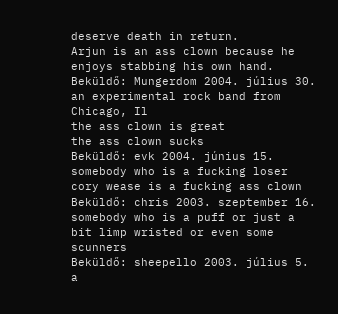deserve death in return.
Arjun is an ass clown because he enjoys stabbing his own hand.
Beküldő: Mungerdom 2004. július 30.
an experimental rock band from Chicago, Il
the ass clown is great
the ass clown sucks
Beküldő: evk 2004. június 15.
somebody who is a fucking loser
cory wease is a fucking ass clown
Beküldő: chris 2003. szeptember 16.
somebody who is a puff or just a bit limp wristed or even some scunners
Beküldő: sheepello 2003. július 5.
a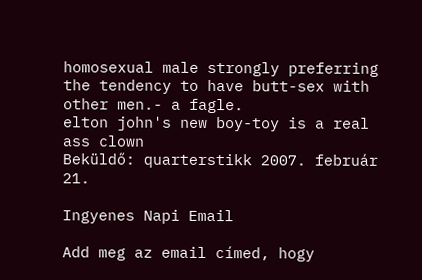homosexual male strongly preferring the tendency to have butt-sex with other men.- a fagle.
elton john's new boy-toy is a real ass clown
Beküldő: quarterstikk 2007. február 21.

Ingyenes Napi Email

Add meg az email címed, hogy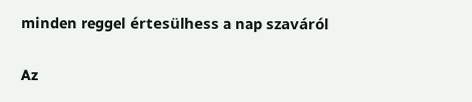minden reggel értesülhess a nap szaváról

Az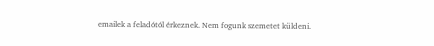emailek a feladótól érkeznek. Nem fogunk szemetet küldeni.